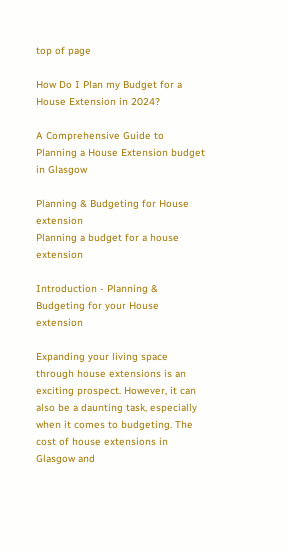top of page

How Do I Plan my Budget for a House Extension in 2024?

A Comprehensive Guide to Planning a House Extension budget in Glasgow

Planning & Budgeting for House extension
Planning a budget for a house extension

Introduction - Planning & Budgeting for your House extension

Expanding your living space through house extensions is an exciting prospect. However, it can also be a daunting task, especially when it comes to budgeting. The cost of house extensions in Glasgow and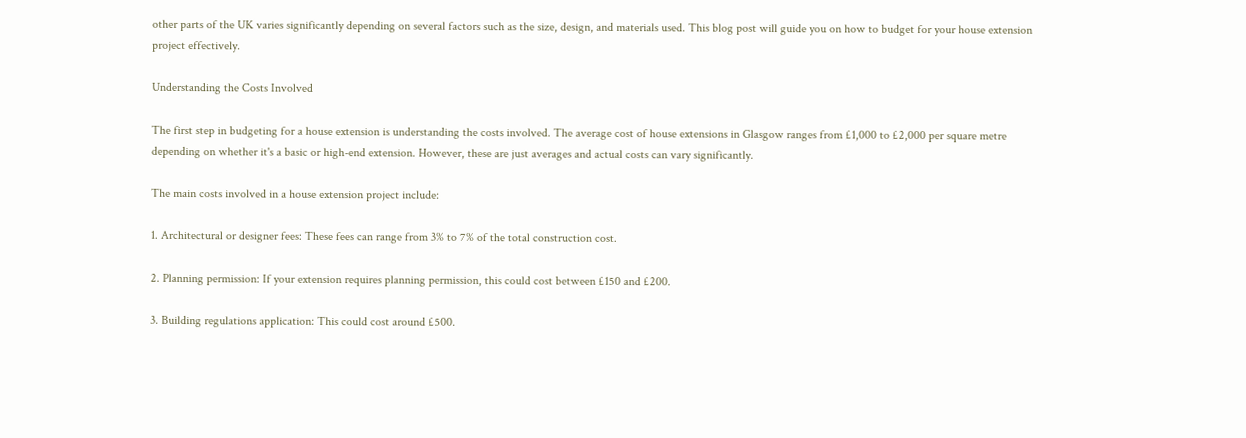other parts of the UK varies significantly depending on several factors such as the size, design, and materials used. This blog post will guide you on how to budget for your house extension project effectively.

Understanding the Costs Involved

The first step in budgeting for a house extension is understanding the costs involved. The average cost of house extensions in Glasgow ranges from £1,000 to £2,000 per square metre depending on whether it's a basic or high-end extension. However, these are just averages and actual costs can vary significantly.

The main costs involved in a house extension project include:

1. Architectural or designer fees: These fees can range from 3% to 7% of the total construction cost.

2. Planning permission: If your extension requires planning permission, this could cost between £150 and £200.

3. Building regulations application: This could cost around £500.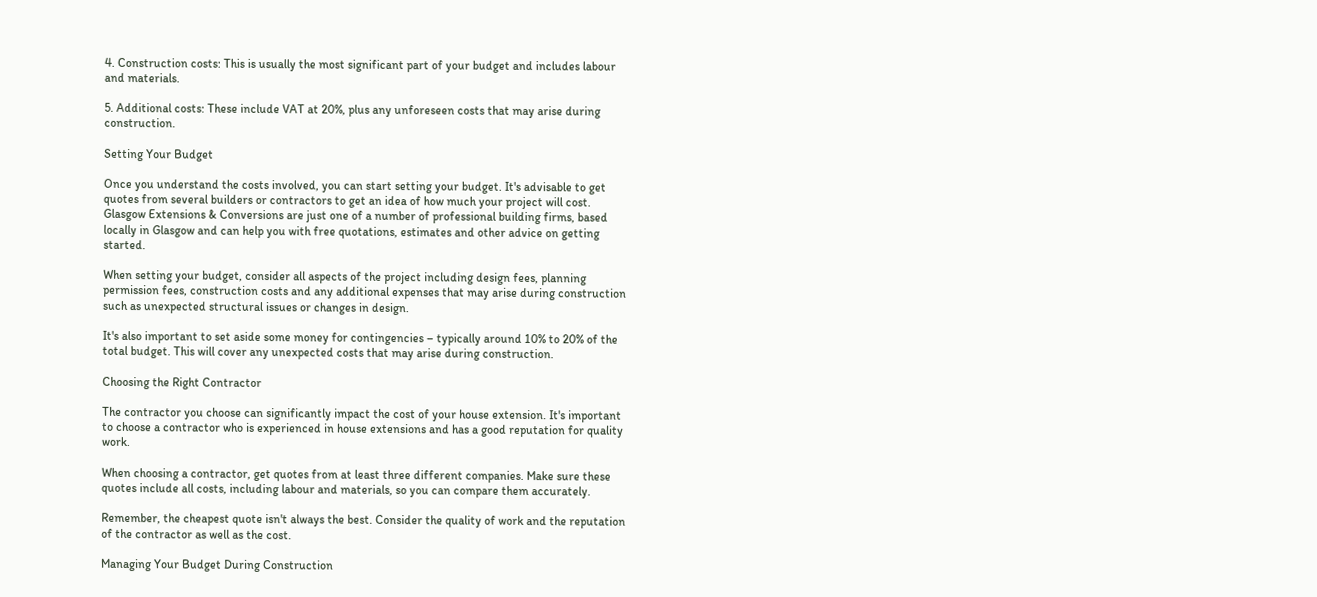4. Construction costs: This is usually the most significant part of your budget and includes labour and materials.

5. Additional costs: These include VAT at 20%, plus any unforeseen costs that may arise during construction.

Setting Your Budget

Once you understand the costs involved, you can start setting your budget. It's advisable to get quotes from several builders or contractors to get an idea of how much your project will cost. Glasgow Extensions & Conversions are just one of a number of professional building firms, based locally in Glasgow and can help you with free quotations, estimates and other advice on getting started.

When setting your budget, consider all aspects of the project including design fees, planning permission fees, construction costs and any additional expenses that may arise during construction such as unexpected structural issues or changes in design.

It's also important to set aside some money for contingencies – typically around 10% to 20% of the total budget. This will cover any unexpected costs that may arise during construction.

Choosing the Right Contractor

The contractor you choose can significantly impact the cost of your house extension. It's important to choose a contractor who is experienced in house extensions and has a good reputation for quality work.

When choosing a contractor, get quotes from at least three different companies. Make sure these quotes include all costs, including labour and materials, so you can compare them accurately.

Remember, the cheapest quote isn't always the best. Consider the quality of work and the reputation of the contractor as well as the cost.

Managing Your Budget During Construction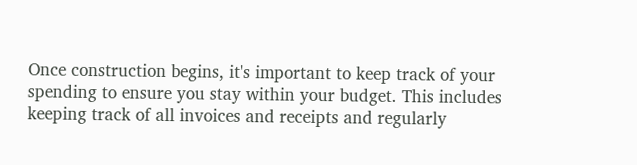Once construction begins, it's important to keep track of your spending to ensure you stay within your budget. This includes keeping track of all invoices and receipts and regularly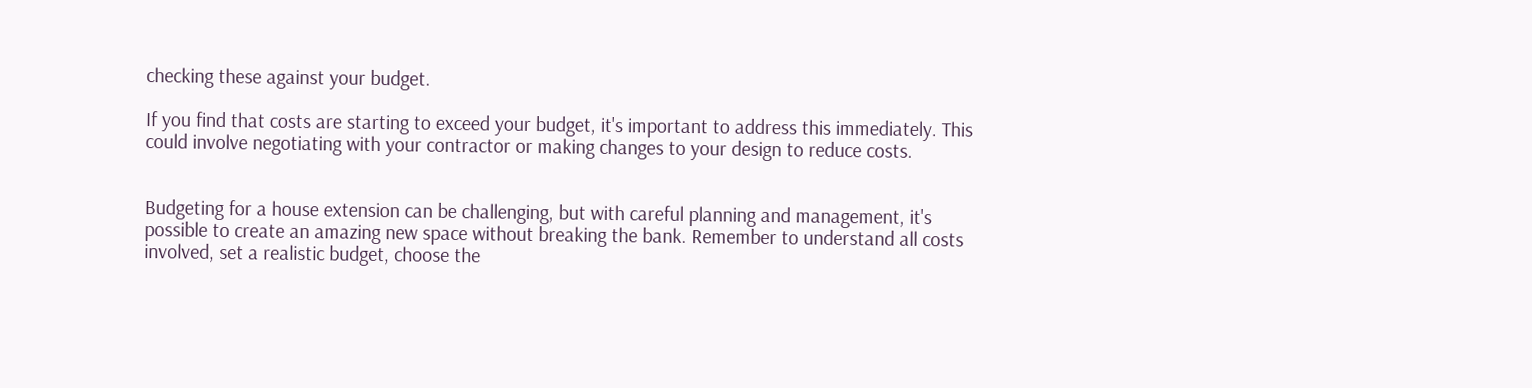checking these against your budget.

If you find that costs are starting to exceed your budget, it's important to address this immediately. This could involve negotiating with your contractor or making changes to your design to reduce costs.


Budgeting for a house extension can be challenging, but with careful planning and management, it's possible to create an amazing new space without breaking the bank. Remember to understand all costs involved, set a realistic budget, choose the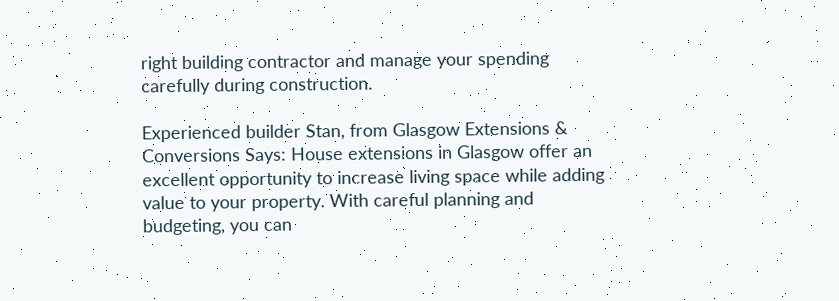right building contractor and manage your spending carefully during construction.

Experienced builder Stan, from Glasgow Extensions & Conversions Says: House extensions in Glasgow offer an excellent opportunity to increase living space while adding value to your property. With careful planning and budgeting, you can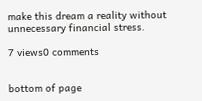make this dream a reality without unnecessary financial stress.

7 views0 comments


bottom of page